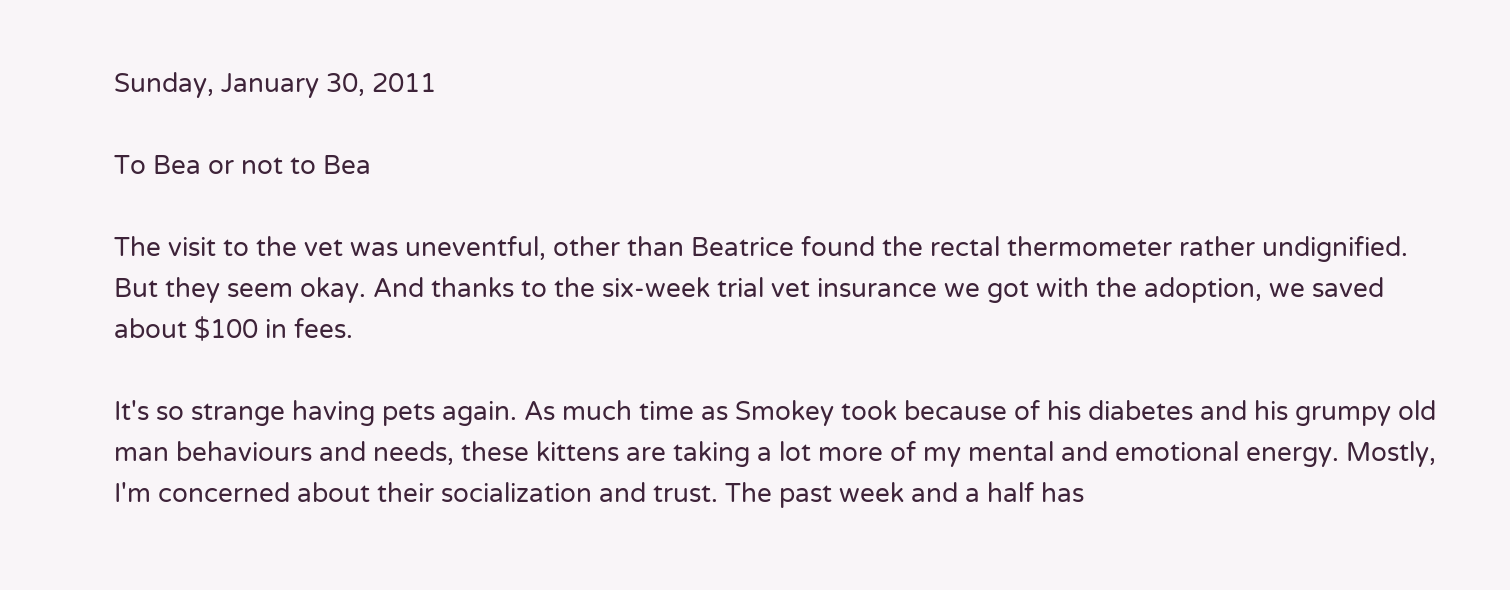Sunday, January 30, 2011

To Bea or not to Bea

The visit to the vet was uneventful, other than Beatrice found the rectal thermometer rather undignified. But they seem okay. And thanks to the six-week trial vet insurance we got with the adoption, we saved about $100 in fees.

It's so strange having pets again. As much time as Smokey took because of his diabetes and his grumpy old man behaviours and needs, these kittens are taking a lot more of my mental and emotional energy. Mostly, I'm concerned about their socialization and trust. The past week and a half has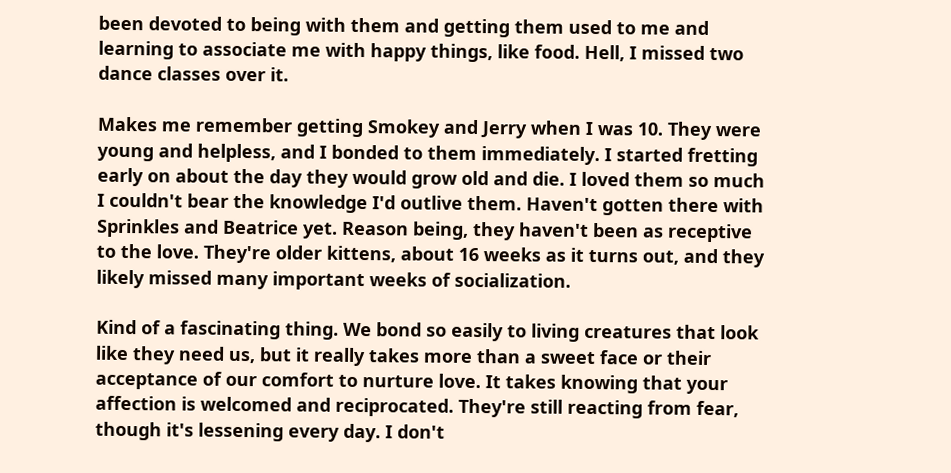been devoted to being with them and getting them used to me and learning to associate me with happy things, like food. Hell, I missed two dance classes over it.

Makes me remember getting Smokey and Jerry when I was 10. They were young and helpless, and I bonded to them immediately. I started fretting early on about the day they would grow old and die. I loved them so much I couldn't bear the knowledge I'd outlive them. Haven't gotten there with Sprinkles and Beatrice yet. Reason being, they haven't been as receptive to the love. They're older kittens, about 16 weeks as it turns out, and they likely missed many important weeks of socialization.

Kind of a fascinating thing. We bond so easily to living creatures that look like they need us, but it really takes more than a sweet face or their acceptance of our comfort to nurture love. It takes knowing that your affection is welcomed and reciprocated. They're still reacting from fear, though it's lessening every day. I don't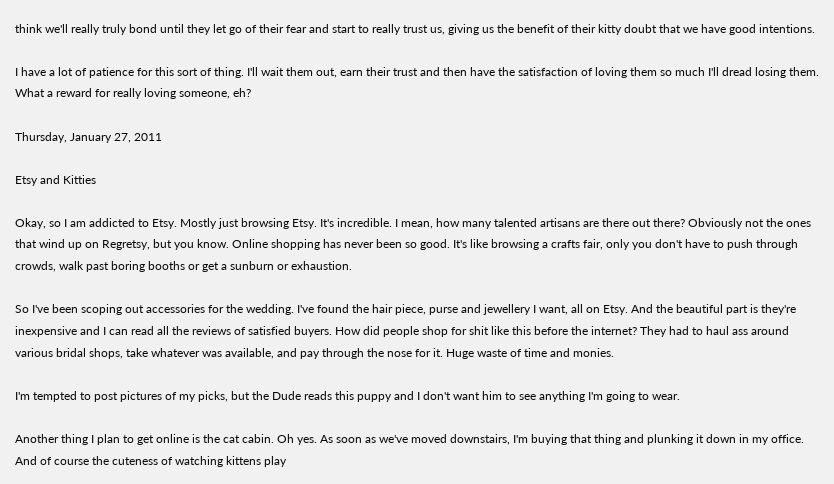think we'll really truly bond until they let go of their fear and start to really trust us, giving us the benefit of their kitty doubt that we have good intentions.

I have a lot of patience for this sort of thing. I'll wait them out, earn their trust and then have the satisfaction of loving them so much I'll dread losing them. What a reward for really loving someone, eh?

Thursday, January 27, 2011

Etsy and Kitties

Okay, so I am addicted to Etsy. Mostly just browsing Etsy. It's incredible. I mean, how many talented artisans are there out there? Obviously not the ones that wind up on Regretsy, but you know. Online shopping has never been so good. It's like browsing a crafts fair, only you don't have to push through crowds, walk past boring booths or get a sunburn or exhaustion.

So I've been scoping out accessories for the wedding. I've found the hair piece, purse and jewellery I want, all on Etsy. And the beautiful part is they're inexpensive and I can read all the reviews of satisfied buyers. How did people shop for shit like this before the internet? They had to haul ass around various bridal shops, take whatever was available, and pay through the nose for it. Huge waste of time and monies.

I'm tempted to post pictures of my picks, but the Dude reads this puppy and I don't want him to see anything I'm going to wear.

Another thing I plan to get online is the cat cabin. Oh yes. As soon as we've moved downstairs, I'm buying that thing and plunking it down in my office. And of course the cuteness of watching kittens play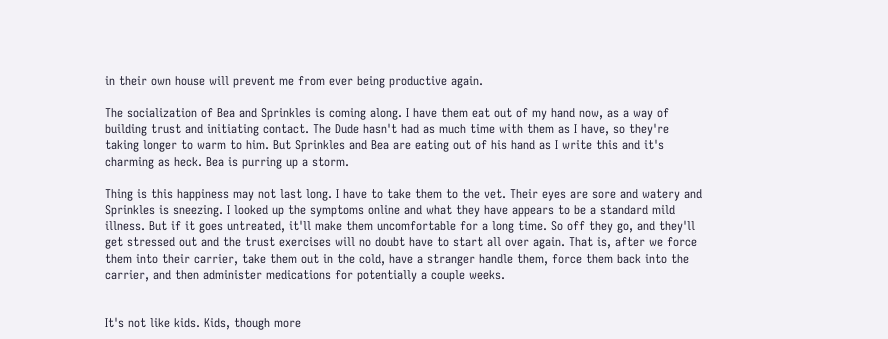in their own house will prevent me from ever being productive again.

The socialization of Bea and Sprinkles is coming along. I have them eat out of my hand now, as a way of building trust and initiating contact. The Dude hasn't had as much time with them as I have, so they're taking longer to warm to him. But Sprinkles and Bea are eating out of his hand as I write this and it's charming as heck. Bea is purring up a storm.

Thing is this happiness may not last long. I have to take them to the vet. Their eyes are sore and watery and Sprinkles is sneezing. I looked up the symptoms online and what they have appears to be a standard mild illness. But if it goes untreated, it'll make them uncomfortable for a long time. So off they go, and they'll get stressed out and the trust exercises will no doubt have to start all over again. That is, after we force them into their carrier, take them out in the cold, have a stranger handle them, force them back into the carrier, and then administer medications for potentially a couple weeks.


It's not like kids. Kids, though more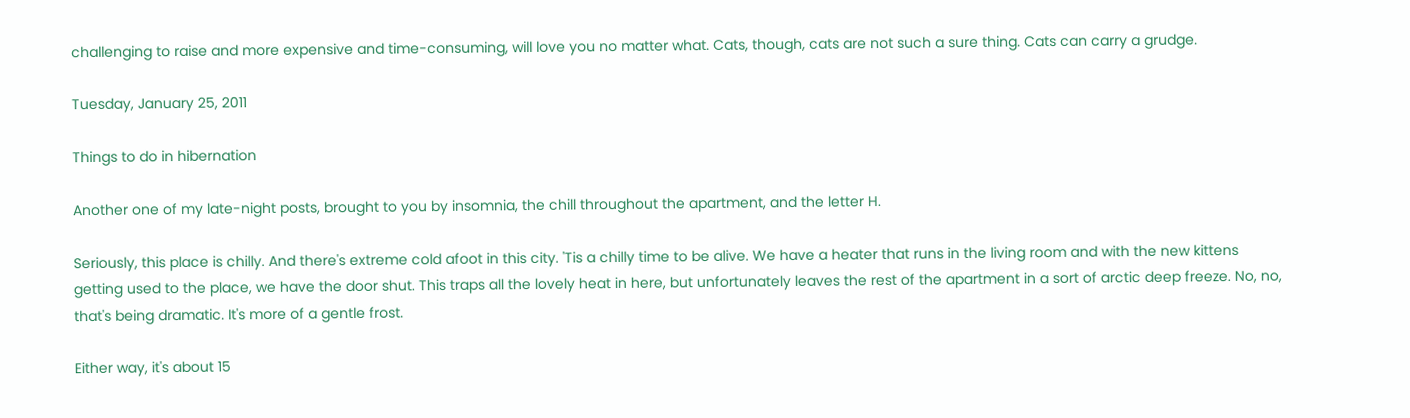challenging to raise and more expensive and time-consuming, will love you no matter what. Cats, though, cats are not such a sure thing. Cats can carry a grudge.

Tuesday, January 25, 2011

Things to do in hibernation

Another one of my late-night posts, brought to you by insomnia, the chill throughout the apartment, and the letter H.

Seriously, this place is chilly. And there's extreme cold afoot in this city. 'Tis a chilly time to be alive. We have a heater that runs in the living room and with the new kittens getting used to the place, we have the door shut. This traps all the lovely heat in here, but unfortunately leaves the rest of the apartment in a sort of arctic deep freeze. No, no, that's being dramatic. It's more of a gentle frost.

Either way, it's about 15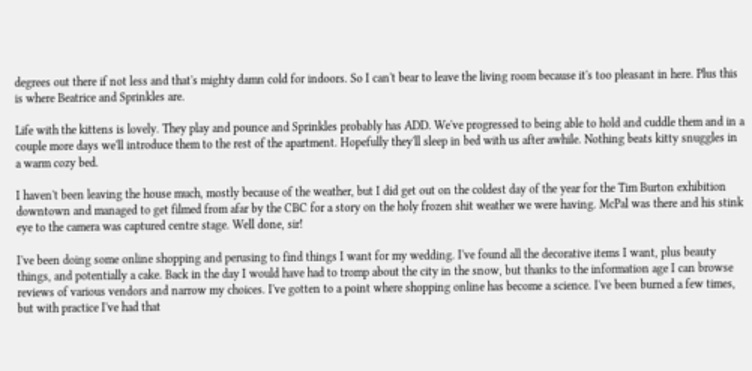degrees out there if not less and that's mighty damn cold for indoors. So I can't bear to leave the living room because it's too pleasant in here. Plus this is where Beatrice and Sprinkles are.

Life with the kittens is lovely. They play and pounce and Sprinkles probably has ADD. We've progressed to being able to hold and cuddle them and in a couple more days we'll introduce them to the rest of the apartment. Hopefully they'll sleep in bed with us after awhile. Nothing beats kitty snuggles in a warm cozy bed.

I haven't been leaving the house much, mostly because of the weather, but I did get out on the coldest day of the year for the Tim Burton exhibition downtown and managed to get filmed from afar by the CBC for a story on the holy frozen shit weather we were having. McPal was there and his stink eye to the camera was captured centre stage. Well done, sir!

I've been doing some online shopping and perusing to find things I want for my wedding. I've found all the decorative items I want, plus beauty things, and potentially a cake. Back in the day I would have had to tromp about the city in the snow, but thanks to the information age I can browse reviews of various vendors and narrow my choices. I've gotten to a point where shopping online has become a science. I've been burned a few times, but with practice I've had that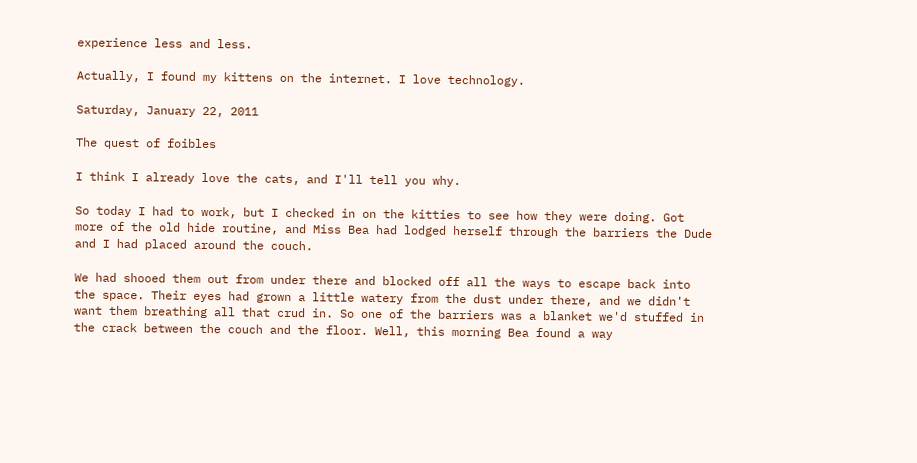experience less and less.

Actually, I found my kittens on the internet. I love technology.

Saturday, January 22, 2011

The quest of foibles

I think I already love the cats, and I'll tell you why.

So today I had to work, but I checked in on the kitties to see how they were doing. Got more of the old hide routine, and Miss Bea had lodged herself through the barriers the Dude and I had placed around the couch.

We had shooed them out from under there and blocked off all the ways to escape back into the space. Their eyes had grown a little watery from the dust under there, and we didn't want them breathing all that crud in. So one of the barriers was a blanket we'd stuffed in the crack between the couch and the floor. Well, this morning Bea found a way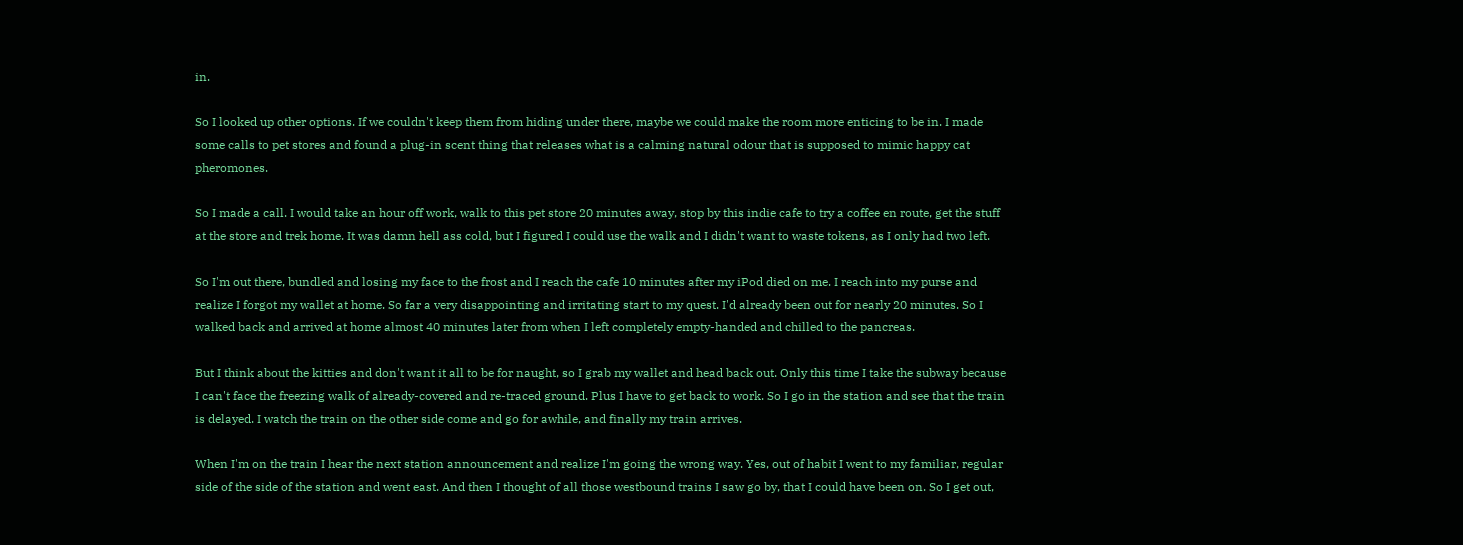in.

So I looked up other options. If we couldn't keep them from hiding under there, maybe we could make the room more enticing to be in. I made some calls to pet stores and found a plug-in scent thing that releases what is a calming natural odour that is supposed to mimic happy cat pheromones.

So I made a call. I would take an hour off work, walk to this pet store 20 minutes away, stop by this indie cafe to try a coffee en route, get the stuff at the store and trek home. It was damn hell ass cold, but I figured I could use the walk and I didn't want to waste tokens, as I only had two left.

So I'm out there, bundled and losing my face to the frost and I reach the cafe 10 minutes after my iPod died on me. I reach into my purse and realize I forgot my wallet at home. So far a very disappointing and irritating start to my quest. I'd already been out for nearly 20 minutes. So I walked back and arrived at home almost 40 minutes later from when I left completely empty-handed and chilled to the pancreas.

But I think about the kitties and don't want it all to be for naught, so I grab my wallet and head back out. Only this time I take the subway because I can't face the freezing walk of already-covered and re-traced ground. Plus I have to get back to work. So I go in the station and see that the train is delayed. I watch the train on the other side come and go for awhile, and finally my train arrives.

When I'm on the train I hear the next station announcement and realize I'm going the wrong way. Yes, out of habit I went to my familiar, regular side of the side of the station and went east. And then I thought of all those westbound trains I saw go by, that I could have been on. So I get out,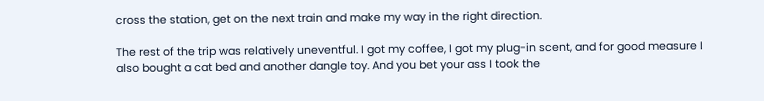cross the station, get on the next train and make my way in the right direction.

The rest of the trip was relatively uneventful. I got my coffee, I got my plug-in scent, and for good measure I also bought a cat bed and another dangle toy. And you bet your ass I took the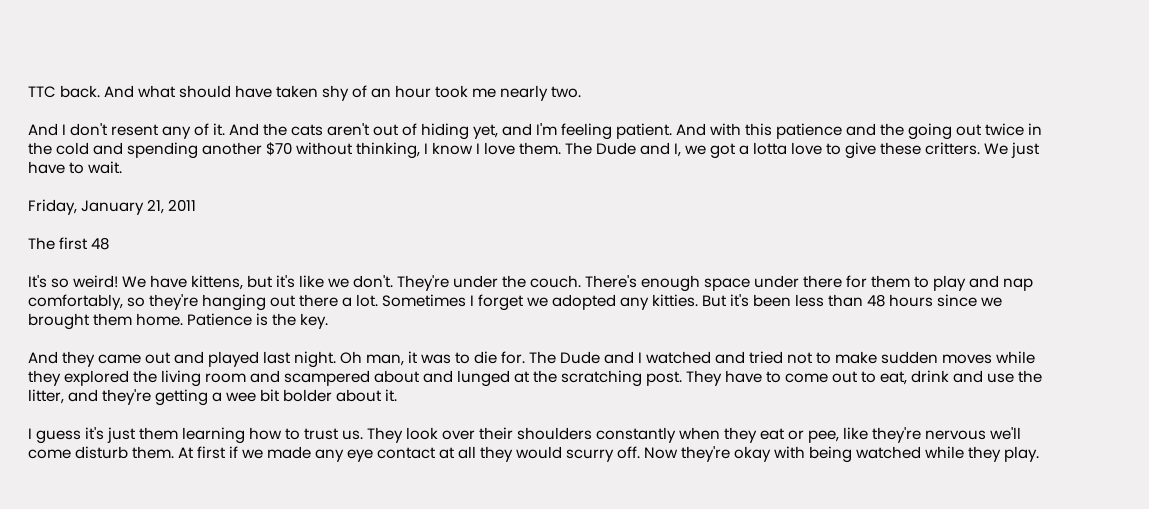TTC back. And what should have taken shy of an hour took me nearly two.

And I don't resent any of it. And the cats aren't out of hiding yet, and I'm feeling patient. And with this patience and the going out twice in the cold and spending another $70 without thinking, I know I love them. The Dude and I, we got a lotta love to give these critters. We just have to wait.

Friday, January 21, 2011

The first 48

It's so weird! We have kittens, but it's like we don't. They're under the couch. There's enough space under there for them to play and nap comfortably, so they're hanging out there a lot. Sometimes I forget we adopted any kitties. But it's been less than 48 hours since we brought them home. Patience is the key.

And they came out and played last night. Oh man, it was to die for. The Dude and I watched and tried not to make sudden moves while they explored the living room and scampered about and lunged at the scratching post. They have to come out to eat, drink and use the litter, and they're getting a wee bit bolder about it.

I guess it's just them learning how to trust us. They look over their shoulders constantly when they eat or pee, like they're nervous we'll come disturb them. At first if we made any eye contact at all they would scurry off. Now they're okay with being watched while they play.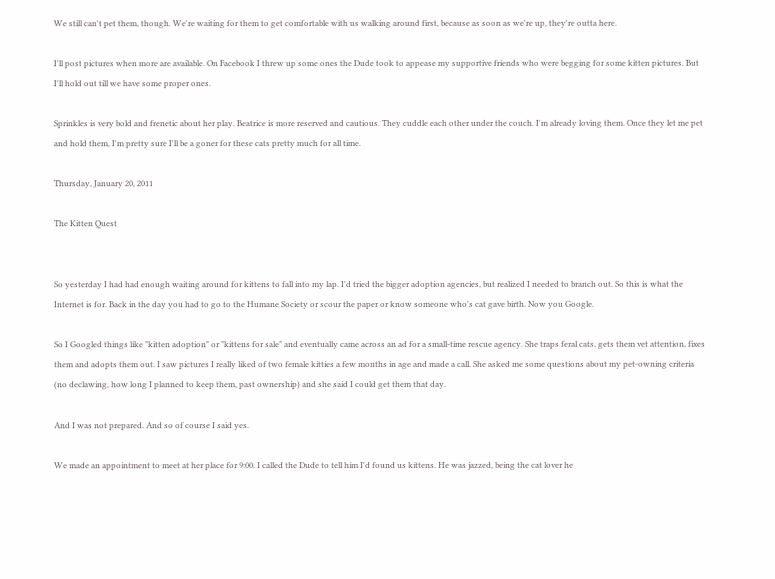We still can't pet them, though. We're waiting for them to get comfortable with us walking around first, because as soon as we're up, they're outta here.

I'll post pictures when more are available. On Facebook I threw up some ones the Dude took to appease my supportive friends who were begging for some kitten pictures. But I'll hold out till we have some proper ones.

Sprinkles is very bold and frenetic about her play. Beatrice is more reserved and cautious. They cuddle each other under the couch. I'm already loving them. Once they let me pet and hold them, I'm pretty sure I'll be a goner for these cats pretty much for all time.

Thursday, January 20, 2011

The Kitten Quest


So yesterday I had had enough waiting around for kittens to fall into my lap. I'd tried the bigger adoption agencies, but realized I needed to branch out. So this is what the Internet is for. Back in the day you had to go to the Humane Society or scour the paper or know someone who's cat gave birth. Now you Google.

So I Googled things like "kitten adoption" or "kittens for sale" and eventually came across an ad for a small-time rescue agency. She traps feral cats, gets them vet attention, fixes them and adopts them out. I saw pictures I really liked of two female kitties a few months in age and made a call. She asked me some questions about my pet-owning criteria (no declawing, how long I planned to keep them, past ownership) and she said I could get them that day.

And I was not prepared. And so of course I said yes.

We made an appointment to meet at her place for 9:00. I called the Dude to tell him I'd found us kittens. He was jazzed, being the cat lover he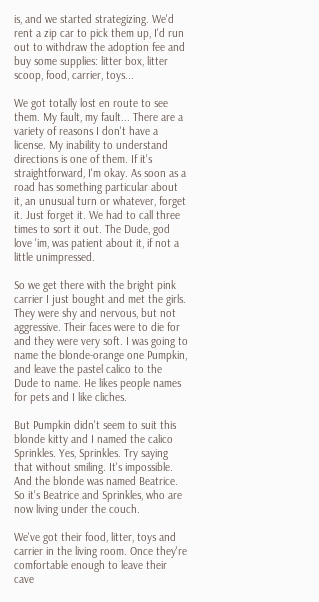is, and we started strategizing. We'd rent a zip car to pick them up, I'd run out to withdraw the adoption fee and buy some supplies: litter box, litter scoop, food, carrier, toys...

We got totally lost en route to see them. My fault, my fault... There are a variety of reasons I don't have a license. My inability to understand directions is one of them. If it's straightforward, I'm okay. As soon as a road has something particular about it, an unusual turn or whatever, forget it. Just forget it. We had to call three times to sort it out. The Dude, god love 'im, was patient about it, if not a little unimpressed.

So we get there with the bright pink carrier I just bought and met the girls. They were shy and nervous, but not aggressive. Their faces were to die for and they were very soft. I was going to name the blonde-orange one Pumpkin, and leave the pastel calico to the Dude to name. He likes people names for pets and I like cliches.

But Pumpkin didn't seem to suit this blonde kitty and I named the calico Sprinkles. Yes, Sprinkles. Try saying that without smiling. It's impossible. And the blonde was named Beatrice. So it's Beatrice and Sprinkles, who are now living under the couch.

We've got their food, litter, toys and carrier in the living room. Once they're comfortable enough to leave their cave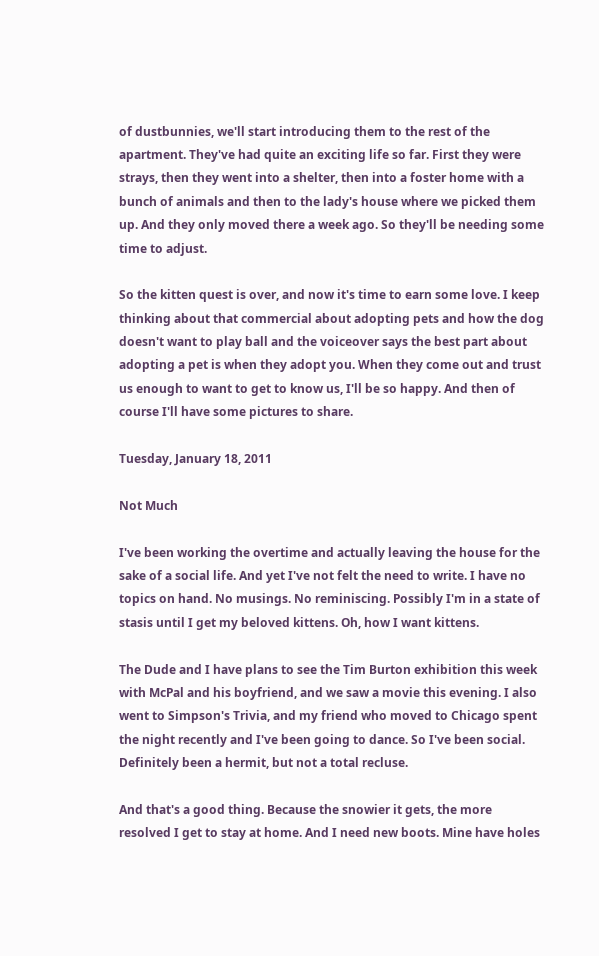of dustbunnies, we'll start introducing them to the rest of the apartment. They've had quite an exciting life so far. First they were strays, then they went into a shelter, then into a foster home with a bunch of animals and then to the lady's house where we picked them up. And they only moved there a week ago. So they'll be needing some time to adjust.

So the kitten quest is over, and now it's time to earn some love. I keep thinking about that commercial about adopting pets and how the dog doesn't want to play ball and the voiceover says the best part about adopting a pet is when they adopt you. When they come out and trust us enough to want to get to know us, I'll be so happy. And then of course I'll have some pictures to share.

Tuesday, January 18, 2011

Not Much

I've been working the overtime and actually leaving the house for the sake of a social life. And yet I've not felt the need to write. I have no topics on hand. No musings. No reminiscing. Possibly I'm in a state of stasis until I get my beloved kittens. Oh, how I want kittens.

The Dude and I have plans to see the Tim Burton exhibition this week with McPal and his boyfriend, and we saw a movie this evening. I also went to Simpson's Trivia, and my friend who moved to Chicago spent the night recently and I've been going to dance. So I've been social. Definitely been a hermit, but not a total recluse.

And that's a good thing. Because the snowier it gets, the more resolved I get to stay at home. And I need new boots. Mine have holes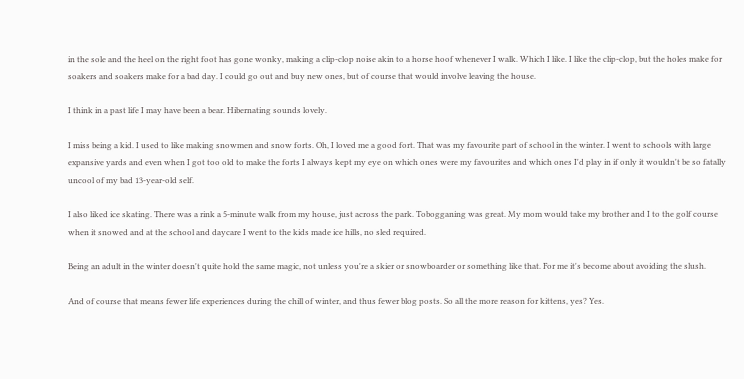in the sole and the heel on the right foot has gone wonky, making a clip-clop noise akin to a horse hoof whenever I walk. Which I like. I like the clip-clop, but the holes make for soakers and soakers make for a bad day. I could go out and buy new ones, but of course that would involve leaving the house.

I think in a past life I may have been a bear. Hibernating sounds lovely.

I miss being a kid. I used to like making snowmen and snow forts. Oh, I loved me a good fort. That was my favourite part of school in the winter. I went to schools with large expansive yards and even when I got too old to make the forts I always kept my eye on which ones were my favourites and which ones I'd play in if only it wouldn't be so fatally uncool of my bad 13-year-old self.

I also liked ice skating. There was a rink a 5-minute walk from my house, just across the park. Tobogganing was great. My mom would take my brother and I to the golf course when it snowed and at the school and daycare I went to the kids made ice hills, no sled required.

Being an adult in the winter doesn't quite hold the same magic, not unless you're a skier or snowboarder or something like that. For me it's become about avoiding the slush.

And of course that means fewer life experiences during the chill of winter, and thus fewer blog posts. So all the more reason for kittens, yes? Yes.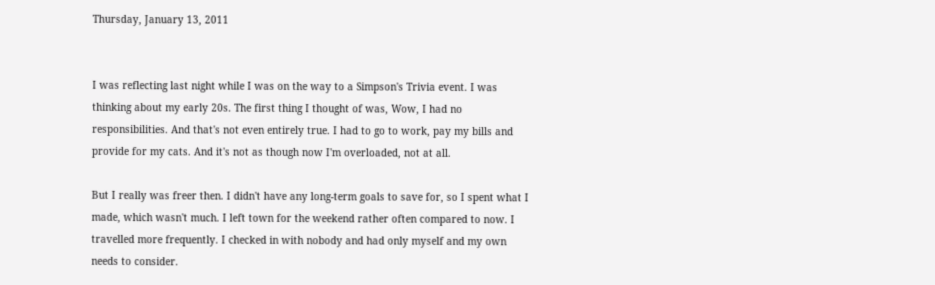Thursday, January 13, 2011


I was reflecting last night while I was on the way to a Simpson's Trivia event. I was thinking about my early 20s. The first thing I thought of was, Wow, I had no responsibilities. And that's not even entirely true. I had to go to work, pay my bills and provide for my cats. And it's not as though now I'm overloaded, not at all.

But I really was freer then. I didn't have any long-term goals to save for, so I spent what I made, which wasn't much. I left town for the weekend rather often compared to now. I travelled more frequently. I checked in with nobody and had only myself and my own needs to consider.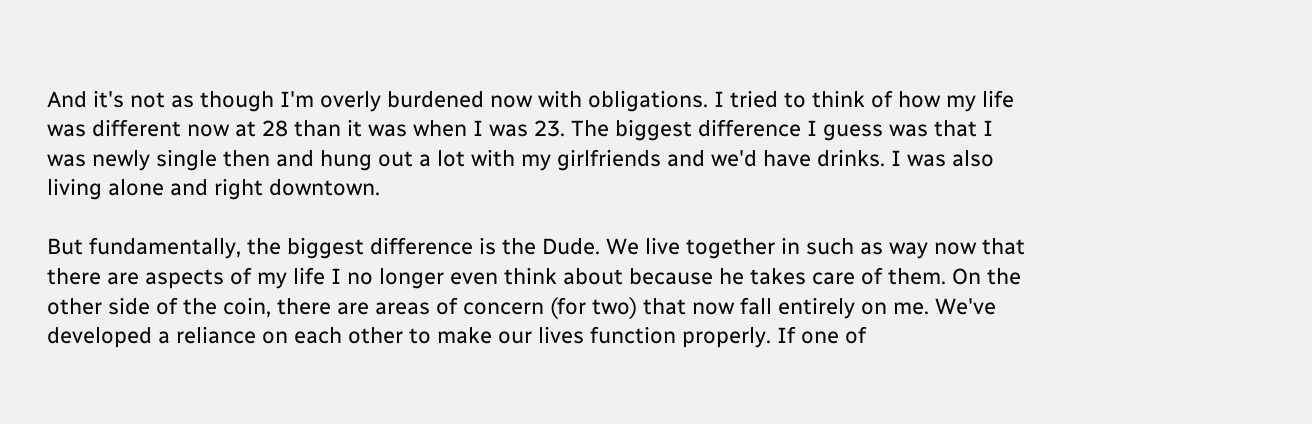And it's not as though I'm overly burdened now with obligations. I tried to think of how my life was different now at 28 than it was when I was 23. The biggest difference I guess was that I was newly single then and hung out a lot with my girlfriends and we'd have drinks. I was also living alone and right downtown.

But fundamentally, the biggest difference is the Dude. We live together in such as way now that there are aspects of my life I no longer even think about because he takes care of them. On the other side of the coin, there are areas of concern (for two) that now fall entirely on me. We've developed a reliance on each other to make our lives function properly. If one of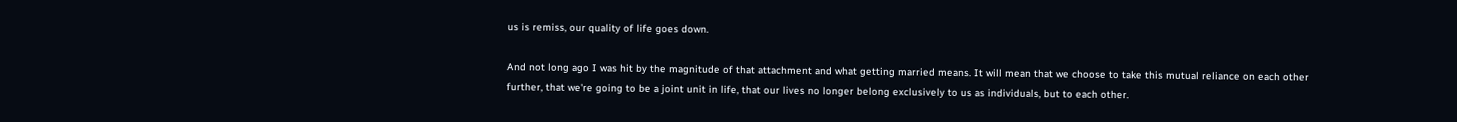us is remiss, our quality of life goes down.

And not long ago I was hit by the magnitude of that attachment and what getting married means. It will mean that we choose to take this mutual reliance on each other further, that we're going to be a joint unit in life, that our lives no longer belong exclusively to us as individuals, but to each other.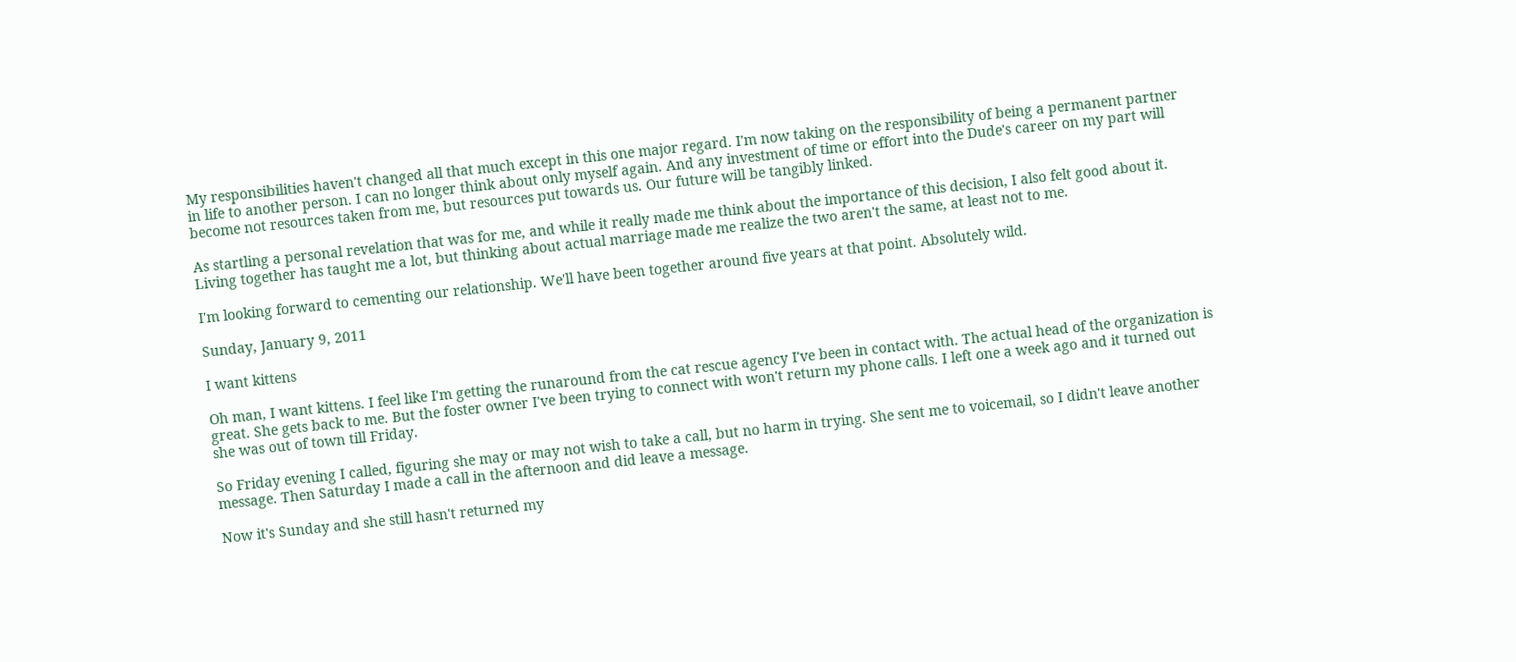My responsibilities haven't changed all that much except in this one major regard. I'm now taking on the responsibility of being a permanent partner in life to another person. I can no longer think about only myself again. And any investment of time or effort into the Dude's career on my part will become not resources taken from me, but resources put towards us. Our future will be tangibly linked.

As startling a personal revelation that was for me, and while it really made me think about the importance of this decision, I also felt good about it. Living together has taught me a lot, but thinking about actual marriage made me realize the two aren't the same, at least not to me.

I'm looking forward to cementing our relationship. We'll have been together around five years at that point. Absolutely wild.

Sunday, January 9, 2011

I want kittens

Oh man, I want kittens. I feel like I'm getting the runaround from the cat rescue agency I've been in contact with. The actual head of the organization is great. She gets back to me. But the foster owner I've been trying to connect with won't return my phone calls. I left one a week ago and it turned out she was out of town till Friday.

So Friday evening I called, figuring she may or may not wish to take a call, but no harm in trying. She sent me to voicemail, so I didn't leave another message. Then Saturday I made a call in the afternoon and did leave a message.

Now it's Sunday and she still hasn't returned my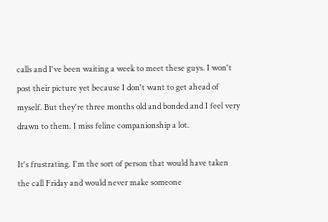calls and I've been waiting a week to meet these guys. I won't post their picture yet because I don't want to get ahead of myself. But they're three months old and bonded and I feel very drawn to them. I miss feline companionship a lot.

It's frustrating. I'm the sort of person that would have taken the call Friday and would never make someone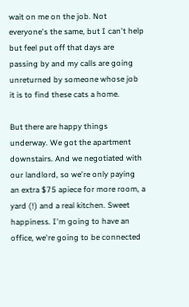wait on me on the job. Not everyone's the same, but I can't help but feel put off that days are passing by and my calls are going unreturned by someone whose job it is to find these cats a home.

But there are happy things underway. We got the apartment downstairs. And we negotiated with our landlord, so we're only paying an extra $75 apiece for more room, a yard (!) and a real kitchen. Sweet happiness. I'm going to have an office, we're going to be connected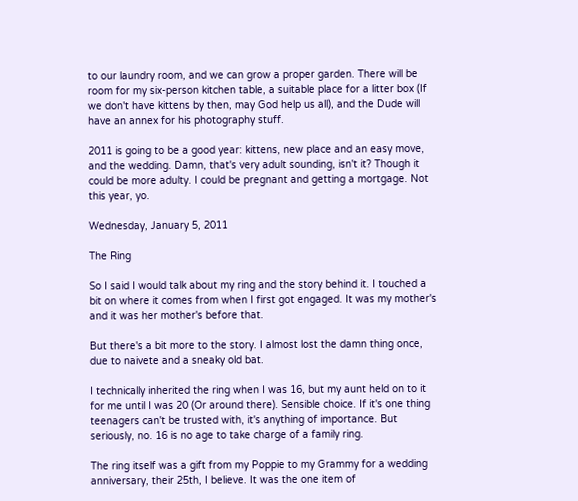to our laundry room, and we can grow a proper garden. There will be room for my six-person kitchen table, a suitable place for a litter box (If we don't have kittens by then, may God help us all), and the Dude will have an annex for his photography stuff.

2011 is going to be a good year: kittens, new place and an easy move, and the wedding. Damn, that's very adult sounding, isn't it? Though it could be more adulty. I could be pregnant and getting a mortgage. Not this year, yo.

Wednesday, January 5, 2011

The Ring

So I said I would talk about my ring and the story behind it. I touched a bit on where it comes from when I first got engaged. It was my mother's and it was her mother's before that.

But there's a bit more to the story. I almost lost the damn thing once, due to naivete and a sneaky old bat.

I technically inherited the ring when I was 16, but my aunt held on to it for me until I was 20 (Or around there). Sensible choice. If it's one thing teenagers can't be trusted with, it's anything of importance. But seriously, no. 16 is no age to take charge of a family ring.

The ring itself was a gift from my Poppie to my Grammy for a wedding anniversary, their 25th, I believe. It was the one item of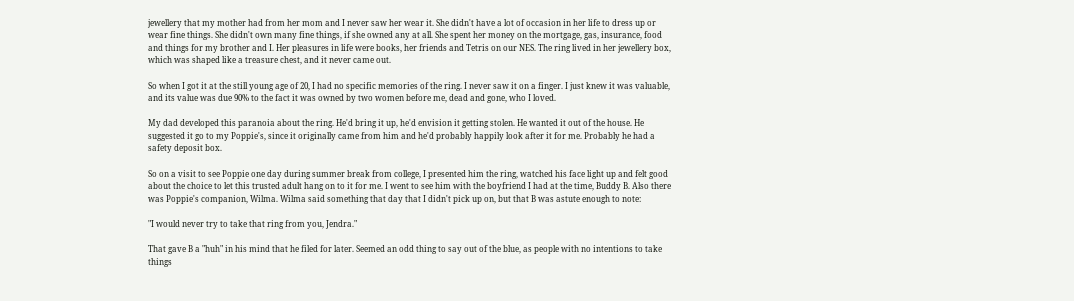jewellery that my mother had from her mom and I never saw her wear it. She didn't have a lot of occasion in her life to dress up or wear fine things. She didn't own many fine things, if she owned any at all. She spent her money on the mortgage, gas, insurance, food and things for my brother and I. Her pleasures in life were books, her friends and Tetris on our NES. The ring lived in her jewellery box, which was shaped like a treasure chest, and it never came out.

So when I got it at the still young age of 20, I had no specific memories of the ring. I never saw it on a finger. I just knew it was valuable, and its value was due 90% to the fact it was owned by two women before me, dead and gone, who I loved.

My dad developed this paranoia about the ring. He'd bring it up, he'd envision it getting stolen. He wanted it out of the house. He suggested it go to my Poppie's, since it originally came from him and he'd probably happily look after it for me. Probably he had a safety deposit box.

So on a visit to see Poppie one day during summer break from college, I presented him the ring, watched his face light up and felt good about the choice to let this trusted adult hang on to it for me. I went to see him with the boyfriend I had at the time, Buddy B. Also there was Poppie's companion, Wilma. Wilma said something that day that I didn't pick up on, but that B was astute enough to note:

"I would never try to take that ring from you, Jendra."

That gave B a "huh" in his mind that he filed for later. Seemed an odd thing to say out of the blue, as people with no intentions to take things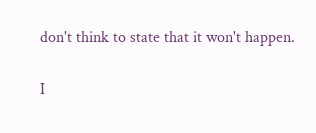don't think to state that it won't happen.

I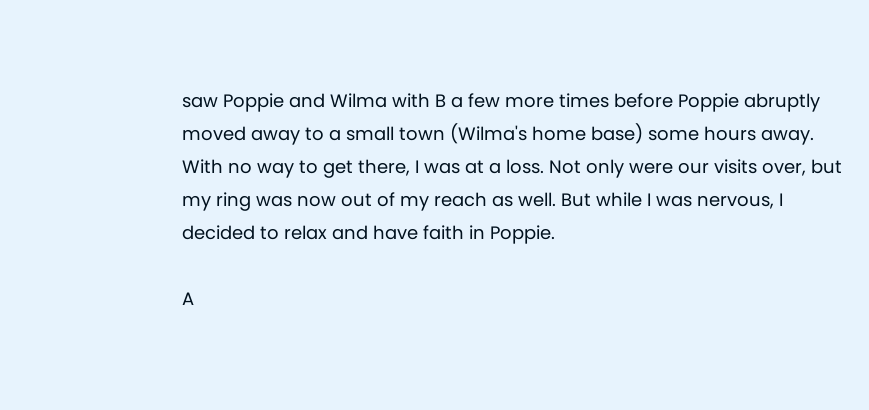saw Poppie and Wilma with B a few more times before Poppie abruptly moved away to a small town (Wilma's home base) some hours away. With no way to get there, I was at a loss. Not only were our visits over, but my ring was now out of my reach as well. But while I was nervous, I decided to relax and have faith in Poppie.

A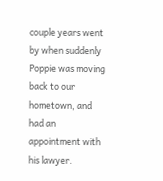couple years went by when suddenly Poppie was moving back to our hometown, and had an appointment with his lawyer.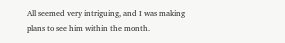All seemed very intriguing, and I was making plans to see him within the month.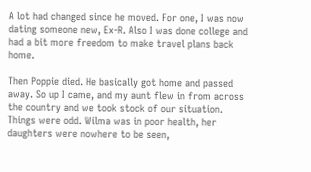A lot had changed since he moved. For one, I was now dating someone new, Ex-R. Also I was done college and had a bit more freedom to make travel plans back home.

Then Poppie died. He basically got home and passed away. So up I came, and my aunt flew in from across the country and we took stock of our situation. Things were odd. Wilma was in poor health, her daughters were nowhere to be seen,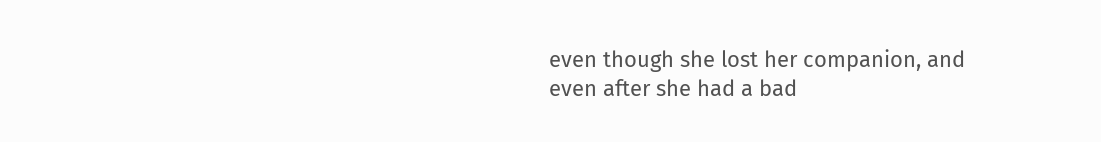even though she lost her companion, and even after she had a bad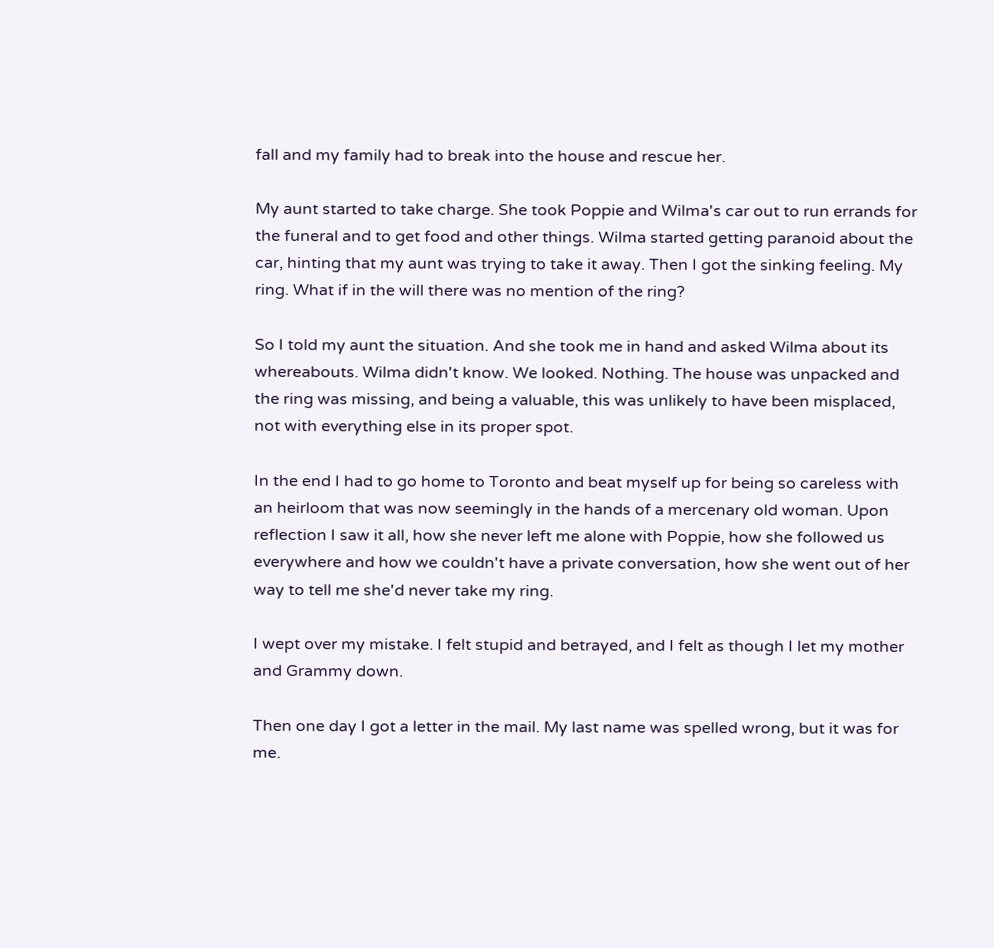fall and my family had to break into the house and rescue her.

My aunt started to take charge. She took Poppie and Wilma's car out to run errands for the funeral and to get food and other things. Wilma started getting paranoid about the car, hinting that my aunt was trying to take it away. Then I got the sinking feeling. My ring. What if in the will there was no mention of the ring?

So I told my aunt the situation. And she took me in hand and asked Wilma about its whereabouts. Wilma didn't know. We looked. Nothing. The house was unpacked and the ring was missing, and being a valuable, this was unlikely to have been misplaced, not with everything else in its proper spot.

In the end I had to go home to Toronto and beat myself up for being so careless with an heirloom that was now seemingly in the hands of a mercenary old woman. Upon reflection I saw it all, how she never left me alone with Poppie, how she followed us everywhere and how we couldn't have a private conversation, how she went out of her way to tell me she'd never take my ring.

I wept over my mistake. I felt stupid and betrayed, and I felt as though I let my mother and Grammy down.

Then one day I got a letter in the mail. My last name was spelled wrong, but it was for me.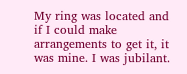My ring was located and if I could make arrangements to get it, it was mine. I was jubilant.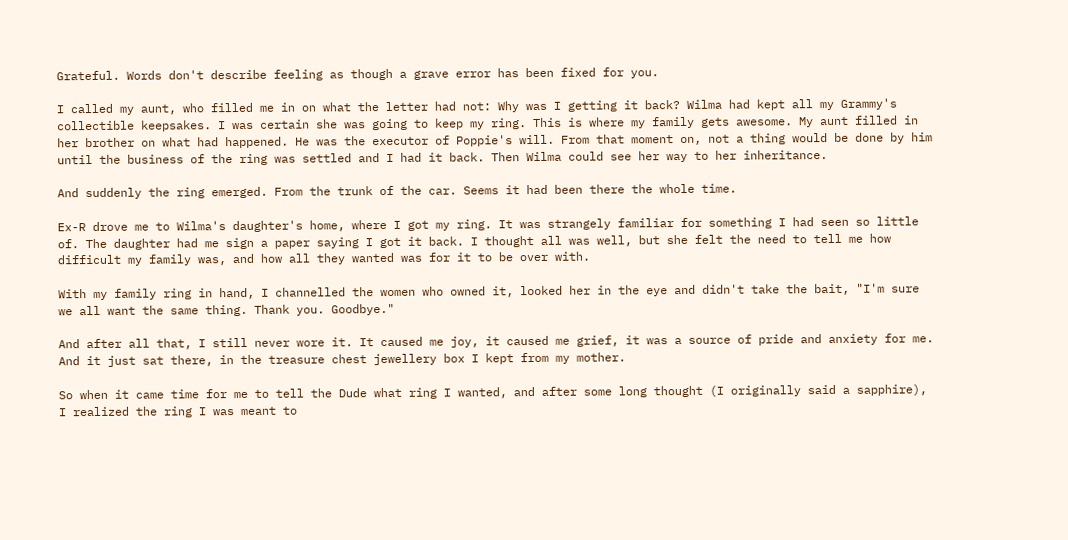Grateful. Words don't describe feeling as though a grave error has been fixed for you.

I called my aunt, who filled me in on what the letter had not: Why was I getting it back? Wilma had kept all my Grammy's collectible keepsakes. I was certain she was going to keep my ring. This is where my family gets awesome. My aunt filled in her brother on what had happened. He was the executor of Poppie's will. From that moment on, not a thing would be done by him until the business of the ring was settled and I had it back. Then Wilma could see her way to her inheritance.

And suddenly the ring emerged. From the trunk of the car. Seems it had been there the whole time.

Ex-R drove me to Wilma's daughter's home, where I got my ring. It was strangely familiar for something I had seen so little of. The daughter had me sign a paper saying I got it back. I thought all was well, but she felt the need to tell me how difficult my family was, and how all they wanted was for it to be over with.

With my family ring in hand, I channelled the women who owned it, looked her in the eye and didn't take the bait, "I'm sure we all want the same thing. Thank you. Goodbye."

And after all that, I still never wore it. It caused me joy, it caused me grief, it was a source of pride and anxiety for me. And it just sat there, in the treasure chest jewellery box I kept from my mother.

So when it came time for me to tell the Dude what ring I wanted, and after some long thought (I originally said a sapphire), I realized the ring I was meant to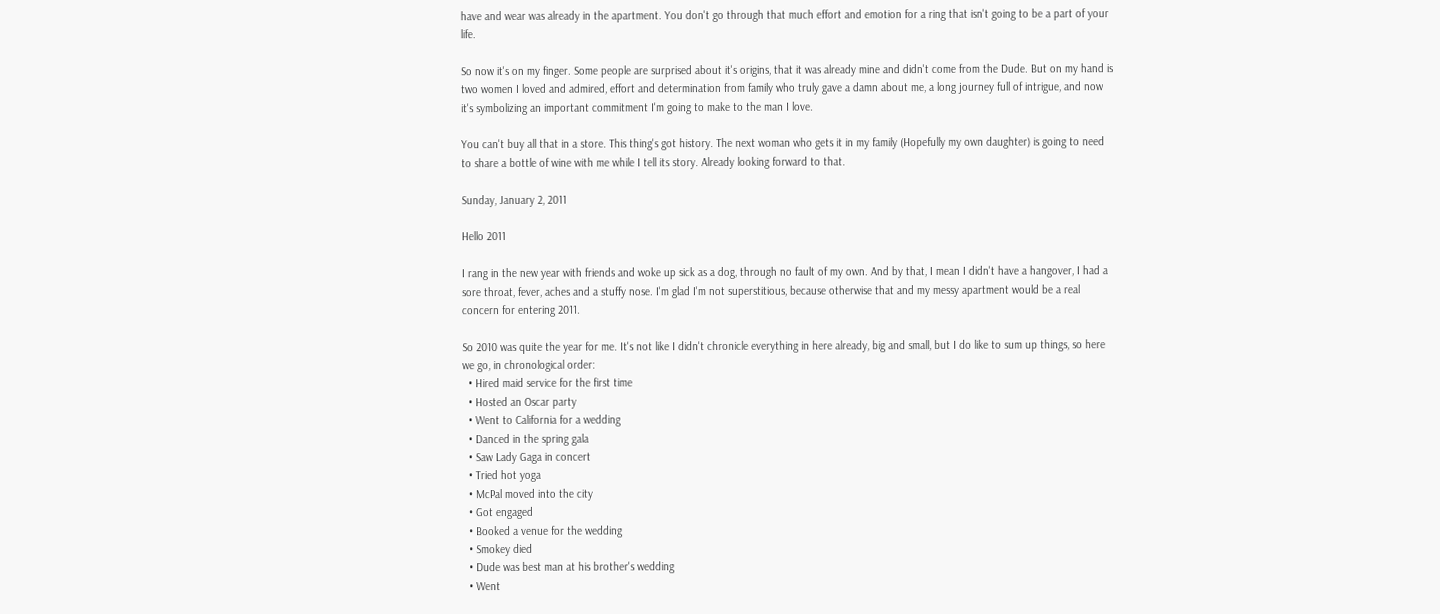have and wear was already in the apartment. You don't go through that much effort and emotion for a ring that isn't going to be a part of your life.

So now it's on my finger. Some people are surprised about it's origins, that it was already mine and didn't come from the Dude. But on my hand is two women I loved and admired, effort and determination from family who truly gave a damn about me, a long journey full of intrigue, and now it's symbolizing an important commitment I'm going to make to the man I love.

You can't buy all that in a store. This thing's got history. The next woman who gets it in my family (Hopefully my own daughter) is going to need to share a bottle of wine with me while I tell its story. Already looking forward to that.

Sunday, January 2, 2011

Hello 2011

I rang in the new year with friends and woke up sick as a dog, through no fault of my own. And by that, I mean I didn't have a hangover, I had a sore throat, fever, aches and a stuffy nose. I'm glad I'm not superstitious, because otherwise that and my messy apartment would be a real concern for entering 2011.

So 2010 was quite the year for me. It's not like I didn't chronicle everything in here already, big and small, but I do like to sum up things, so here we go, in chronological order:
  • Hired maid service for the first time
  • Hosted an Oscar party
  • Went to California for a wedding
  • Danced in the spring gala
  • Saw Lady Gaga in concert
  • Tried hot yoga
  • McPal moved into the city
  • Got engaged
  • Booked a venue for the wedding
  • Smokey died
  • Dude was best man at his brother's wedding
  • Went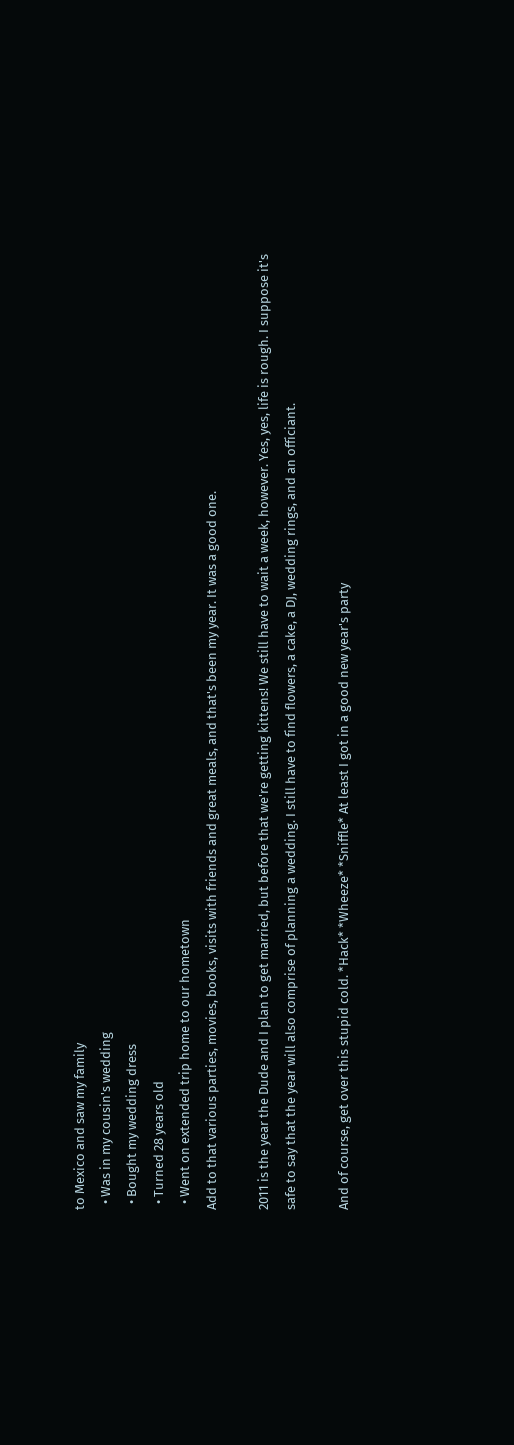to Mexico and saw my family
  • Was in my cousin's wedding
  • Bought my wedding dress
  • Turned 28 years old
  • Went on extended trip home to our hometown
Add to that various parties, movies, books, visits with friends and great meals, and that's been my year. It was a good one.

2011 is the year the Dude and I plan to get married, but before that we're getting kittens! We still have to wait a week, however. Yes, yes, life is rough. I suppose it's safe to say that the year will also comprise of planning a wedding. I still have to find flowers, a cake, a DJ, wedding rings, and an officiant.

And of course, get over this stupid cold. *Hack* *Wheeze* *Sniffle* At least I got in a good new year's party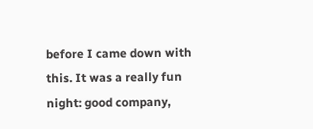before I came down with this. It was a really fun night: good company,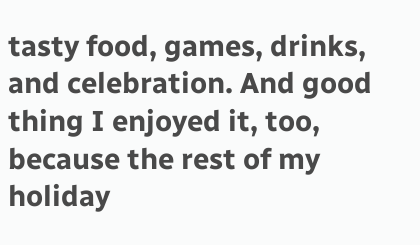tasty food, games, drinks, and celebration. And good thing I enjoyed it, too, because the rest of my holiday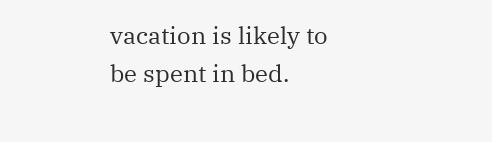vacation is likely to be spent in bed.